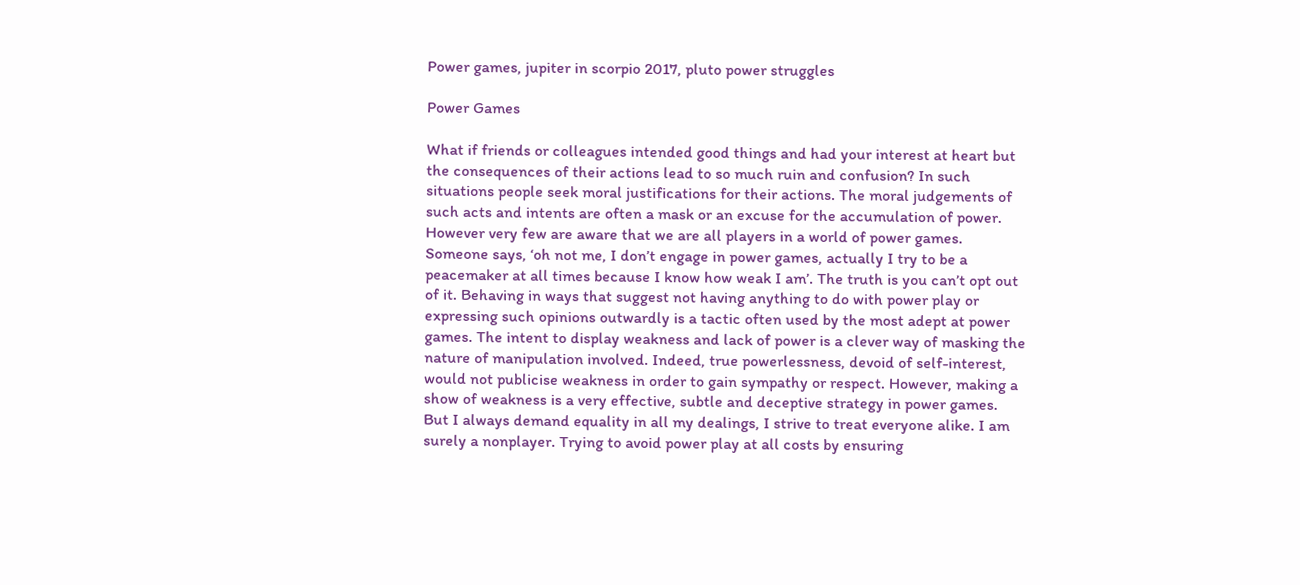Power games, jupiter in scorpio 2017, pluto power struggles

Power Games

What if friends or colleagues intended good things and had your interest at heart but the consequences of their actions lead to so much ruin and confusion? In such situations people seek moral justifications for their actions. The moral judgements of such acts and intents are often a mask or an excuse for the accumulation of power. However very few are aware that we are all players in a world of power games.
Someone says, ‘oh not me, I don’t engage in power games, actually I try to be a peacemaker at all times because I know how weak I am’. The truth is you can’t opt out of it. Behaving in ways that suggest not having anything to do with power play or expressing such opinions outwardly is a tactic often used by the most adept at power games. The intent to display weakness and lack of power is a clever way of masking the nature of manipulation involved. Indeed, true powerlessness, devoid of self-interest, would not publicise weakness in order to gain sympathy or respect. However, making a show of weakness is a very effective, subtle and deceptive strategy in power games.
But I always demand equality in all my dealings, I strive to treat everyone alike. I am surely a nonplayer. Trying to avoid power play at all costs by ensuring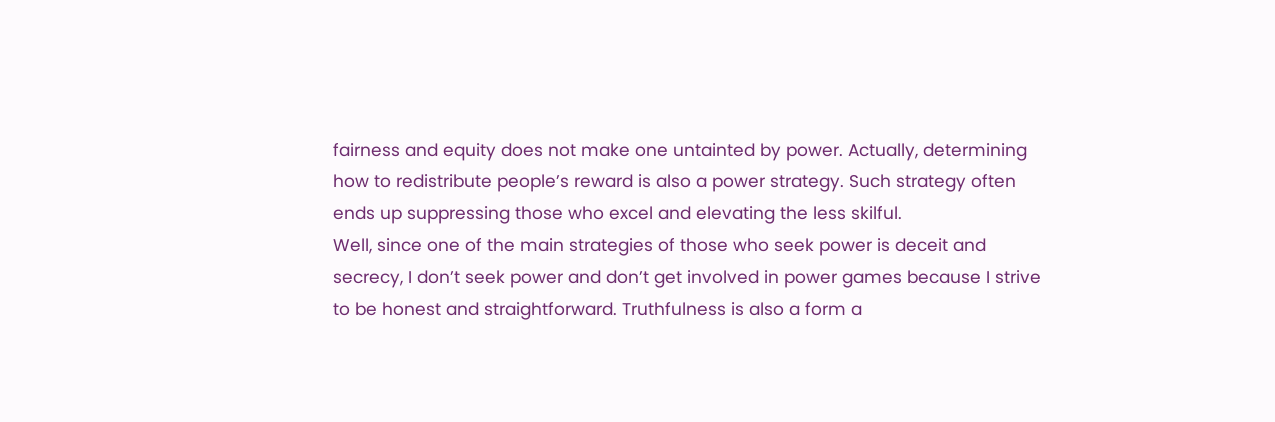fairness and equity does not make one untainted by power. Actually, determining how to redistribute people’s reward is also a power strategy. Such strategy often ends up suppressing those who excel and elevating the less skilful.
Well, since one of the main strategies of those who seek power is deceit and secrecy, I don’t seek power and don’t get involved in power games because I strive to be honest and straightforward. Truthfulness is also a form a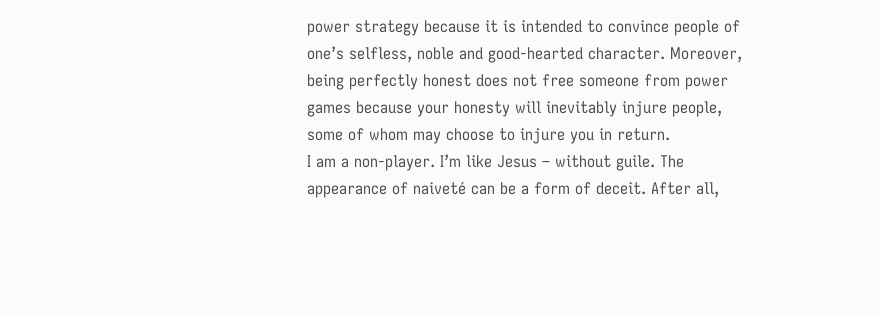power strategy because it is intended to convince people of one’s selfless, noble and good-hearted character. Moreover, being perfectly honest does not free someone from power games because your honesty will inevitably injure people, some of whom may choose to injure you in return.
I am a non-player. I’m like Jesus – without guile. The appearance of naiveté can be a form of deceit. After all,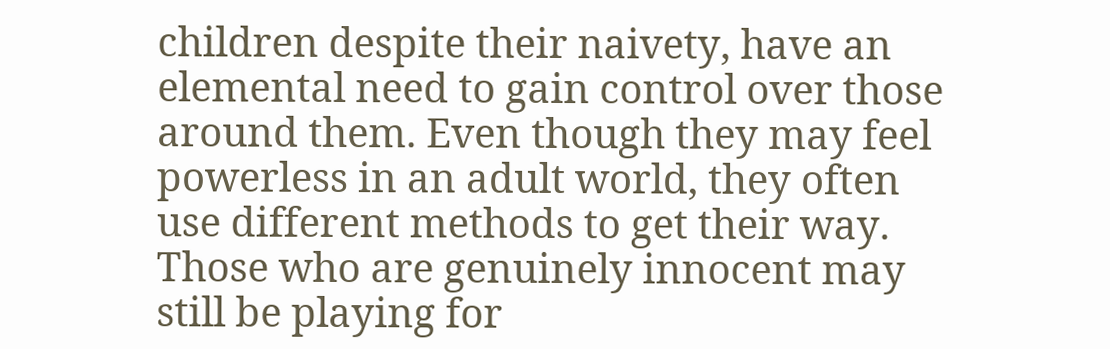children despite their naivety, have an elemental need to gain control over those around them. Even though they may feel powerless in an adult world, they often use different methods to get their way. Those who are genuinely innocent may still be playing for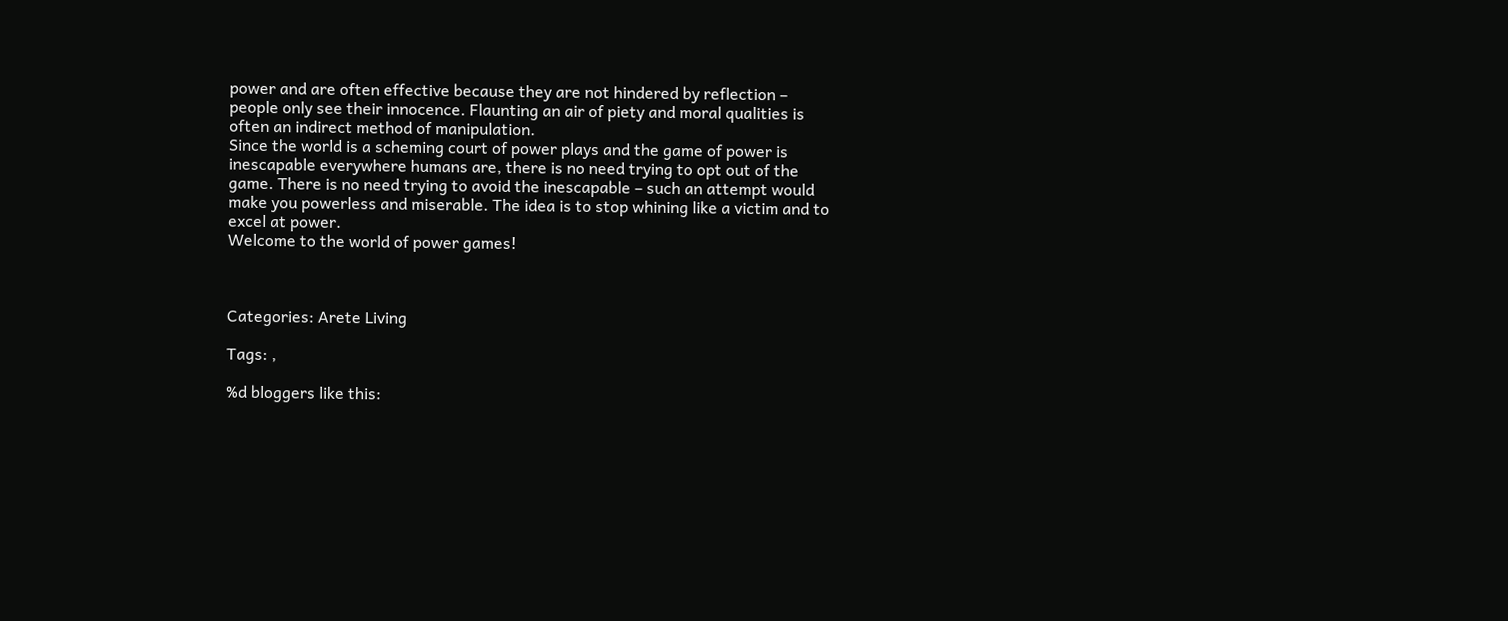power and are often effective because they are not hindered by reflection – people only see their innocence. Flaunting an air of piety and moral qualities is often an indirect method of manipulation.
Since the world is a scheming court of power plays and the game of power is inescapable everywhere humans are, there is no need trying to opt out of the game. There is no need trying to avoid the inescapable – such an attempt would make you powerless and miserable. The idea is to stop whining like a victim and to excel at power.
Welcome to the world of power games!



Categories: Arete Living

Tags: ,

%d bloggers like this: